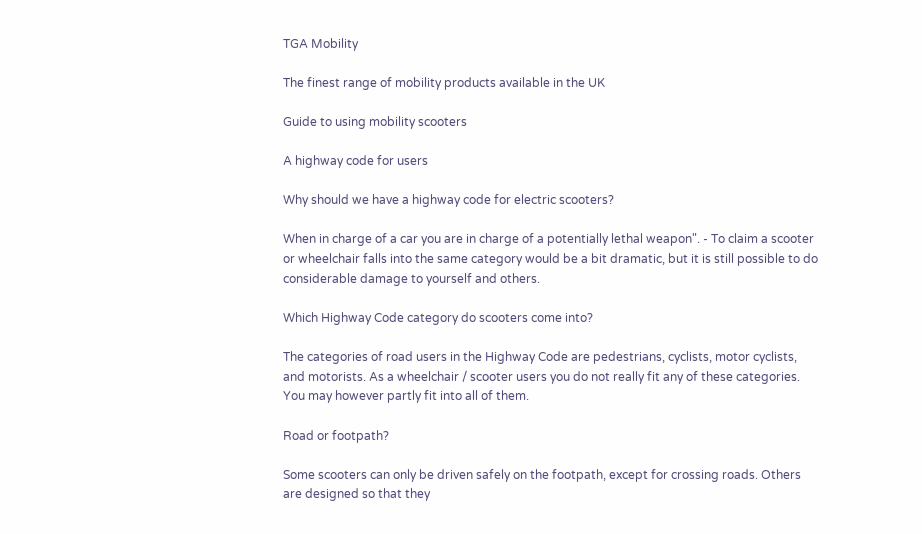TGA Mobility

The finest range of mobility products available in the UK

Guide to using mobility scooters

A highway code for users

Why should we have a highway code for electric scooters?

When in charge of a car you are in charge of a potentially lethal weapon". - To claim a scooter or wheelchair falls into the same category would be a bit dramatic, but it is still possible to do considerable damage to yourself and others.

Which Highway Code category do scooters come into?

The categories of road users in the Highway Code are pedestrians, cyclists, motor cyclists, and motorists. As a wheelchair / scooter users you do not really fit any of these categories. You may however partly fit into all of them.

Road or footpath?

Some scooters can only be driven safely on the footpath, except for crossing roads. Others are designed so that they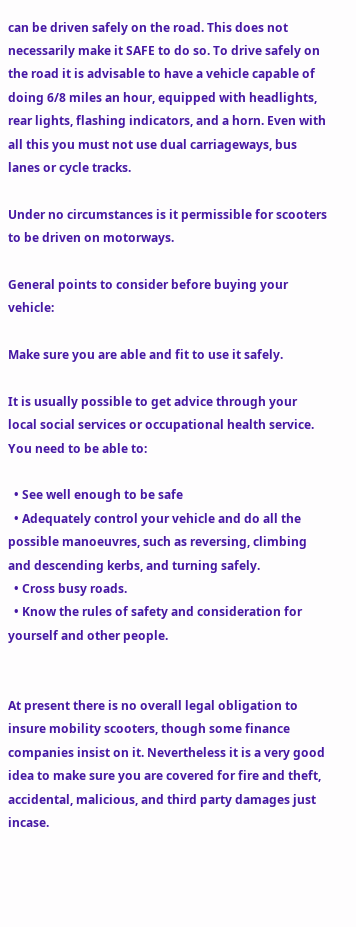can be driven safely on the road. This does not necessarily make it SAFE to do so. To drive safely on the road it is advisable to have a vehicle capable of doing 6/8 miles an hour, equipped with headlights, rear lights, flashing indicators, and a horn. Even with all this you must not use dual carriageways, bus lanes or cycle tracks.

Under no circumstances is it permissible for scooters to be driven on motorways.

General points to consider before buying your vehicle:

Make sure you are able and fit to use it safely.

It is usually possible to get advice through your local social services or occupational health service. You need to be able to:

  • See well enough to be safe
  • Adequately control your vehicle and do all the possible manoeuvres, such as reversing, climbing and descending kerbs, and turning safely.
  • Cross busy roads.
  • Know the rules of safety and consideration for yourself and other people.


At present there is no overall legal obligation to insure mobility scooters, though some finance companies insist on it. Nevertheless it is a very good idea to make sure you are covered for fire and theft, accidental, malicious, and third party damages just incase.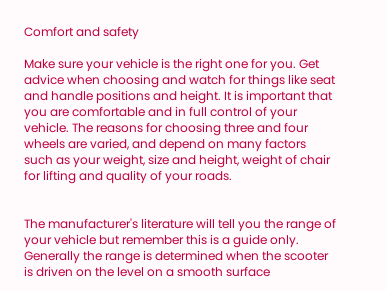Comfort and safety

Make sure your vehicle is the right one for you. Get advice when choosing and watch for things like seat and handle positions and height. It is important that you are comfortable and in full control of your vehicle. The reasons for choosing three and four wheels are varied, and depend on many factors such as your weight, size and height, weight of chair for lifting and quality of your roads.


The manufacturer's literature will tell you the range of your vehicle but remember this is a guide only. Generally the range is determined when the scooter is driven on the level on a smooth surface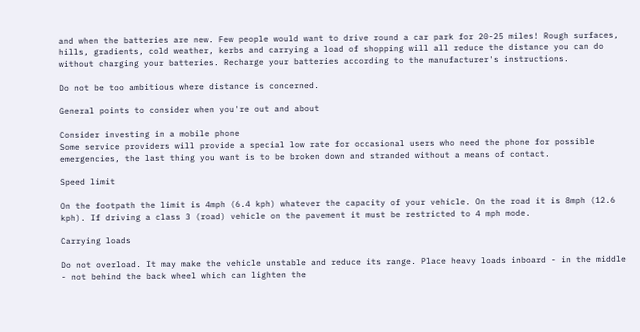and when the batteries are new. Few people would want to drive round a car park for 20-25 miles! Rough surfaces, hills, gradients, cold weather, kerbs and carrying a load of shopping will all reduce the distance you can do without charging your batteries. Recharge your batteries according to the manufacturer's instructions.

Do not be too ambitious where distance is concerned.

General points to consider when you're out and about

Consider investing in a mobile phone
Some service providers will provide a special low rate for occasional users who need the phone for possible emergencies, the last thing you want is to be broken down and stranded without a means of contact.

Speed limit

On the footpath the limit is 4mph (6.4 kph) whatever the capacity of your vehicle. On the road it is 8mph (12.6 kph). If driving a class 3 (road) vehicle on the pavement it must be restricted to 4 mph mode.

Carrying loads

Do not overload. It may make the vehicle unstable and reduce its range. Place heavy loads inboard - in the middle - not behind the back wheel which can lighten the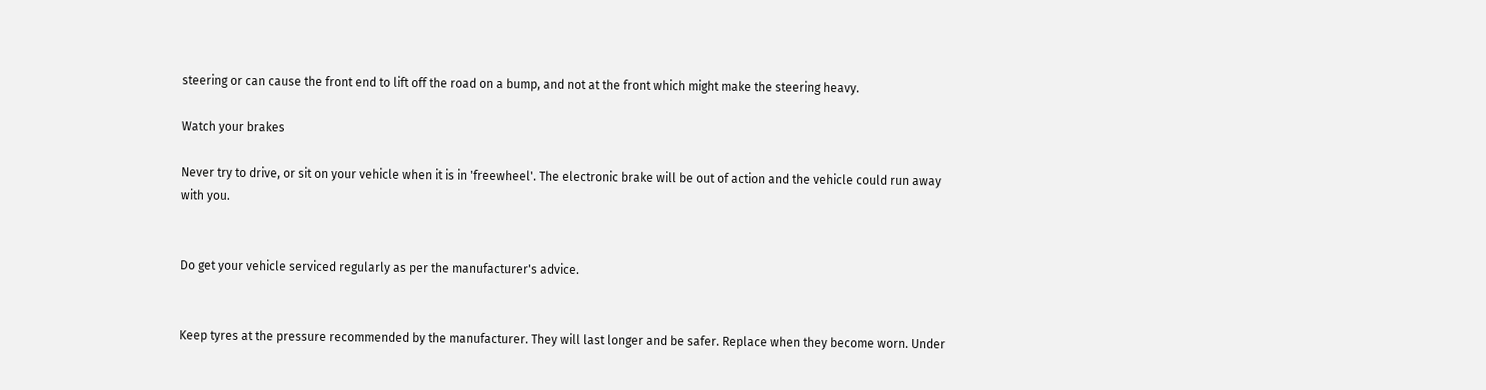steering or can cause the front end to lift off the road on a bump, and not at the front which might make the steering heavy.

Watch your brakes

Never try to drive, or sit on your vehicle when it is in 'freewheel'. The electronic brake will be out of action and the vehicle could run away with you.


Do get your vehicle serviced regularly as per the manufacturer's advice.


Keep tyres at the pressure recommended by the manufacturer. They will last longer and be safer. Replace when they become worn. Under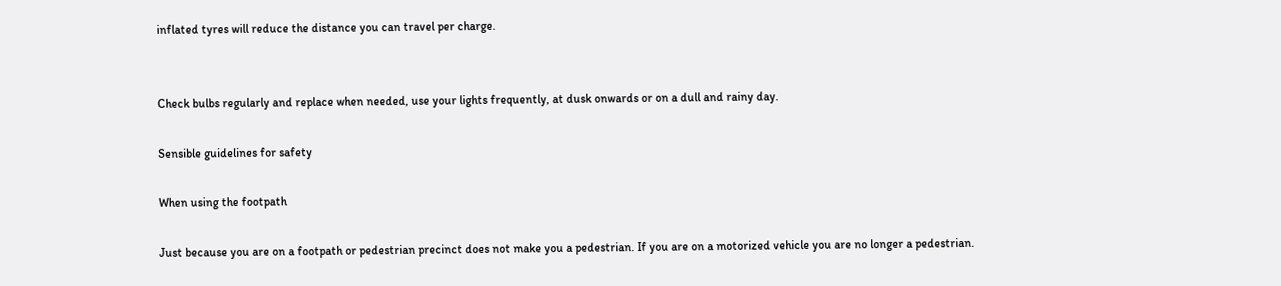inflated tyres will reduce the distance you can travel per charge.


Check bulbs regularly and replace when needed, use your lights frequently, at dusk onwards or on a dull and rainy day.

Sensible guidelines for safety

When using the footpath

Just because you are on a footpath or pedestrian precinct does not make you a pedestrian. If you are on a motorized vehicle you are no longer a pedestrian.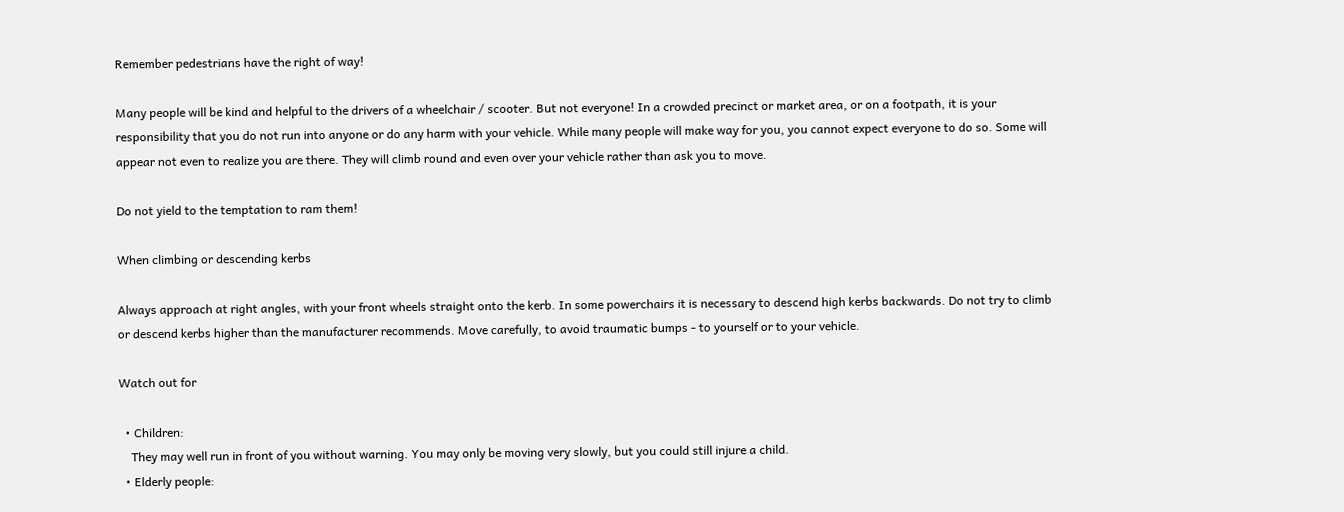Remember pedestrians have the right of way!

Many people will be kind and helpful to the drivers of a wheelchair / scooter. But not everyone! In a crowded precinct or market area, or on a footpath, it is your responsibility that you do not run into anyone or do any harm with your vehicle. While many people will make way for you, you cannot expect everyone to do so. Some will appear not even to realize you are there. They will climb round and even over your vehicle rather than ask you to move.

Do not yield to the temptation to ram them!

When climbing or descending kerbs

Always approach at right angles, with your front wheels straight onto the kerb. In some powerchairs it is necessary to descend high kerbs backwards. Do not try to climb or descend kerbs higher than the manufacturer recommends. Move carefully, to avoid traumatic bumps - to yourself or to your vehicle.

Watch out for

  • Children:
    They may well run in front of you without warning. You may only be moving very slowly, but you could still injure a child.
  • Elderly people: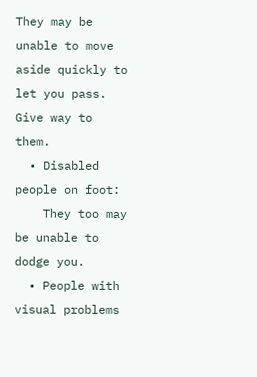They may be unable to move aside quickly to let you pass. Give way to them.
  • Disabled people on foot:
    They too may be unable to dodge you.
  • People with visual problems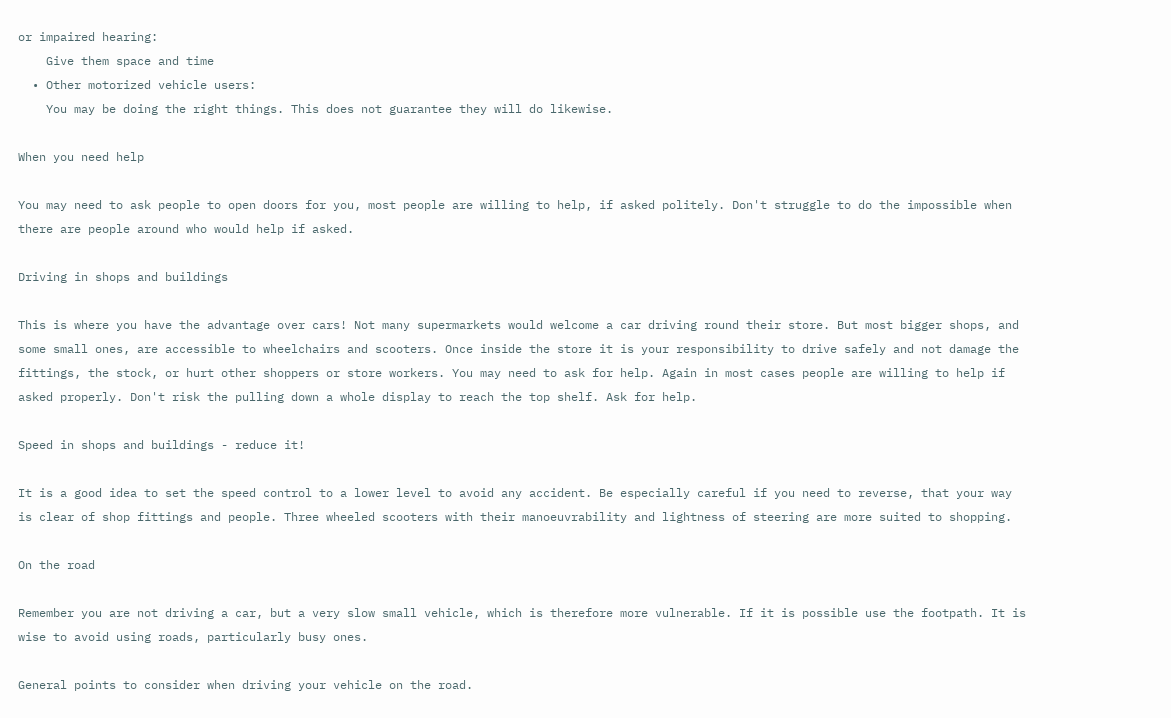or impaired hearing:
    Give them space and time
  • Other motorized vehicle users:
    You may be doing the right things. This does not guarantee they will do likewise.

When you need help

You may need to ask people to open doors for you, most people are willing to help, if asked politely. Don't struggle to do the impossible when there are people around who would help if asked.

Driving in shops and buildings

This is where you have the advantage over cars! Not many supermarkets would welcome a car driving round their store. But most bigger shops, and some small ones, are accessible to wheelchairs and scooters. Once inside the store it is your responsibility to drive safely and not damage the fittings, the stock, or hurt other shoppers or store workers. You may need to ask for help. Again in most cases people are willing to help if asked properly. Don't risk the pulling down a whole display to reach the top shelf. Ask for help.

Speed in shops and buildings - reduce it!

It is a good idea to set the speed control to a lower level to avoid any accident. Be especially careful if you need to reverse, that your way is clear of shop fittings and people. Three wheeled scooters with their manoeuvrability and lightness of steering are more suited to shopping.

On the road

Remember you are not driving a car, but a very slow small vehicle, which is therefore more vulnerable. If it is possible use the footpath. It is wise to avoid using roads, particularly busy ones.

General points to consider when driving your vehicle on the road.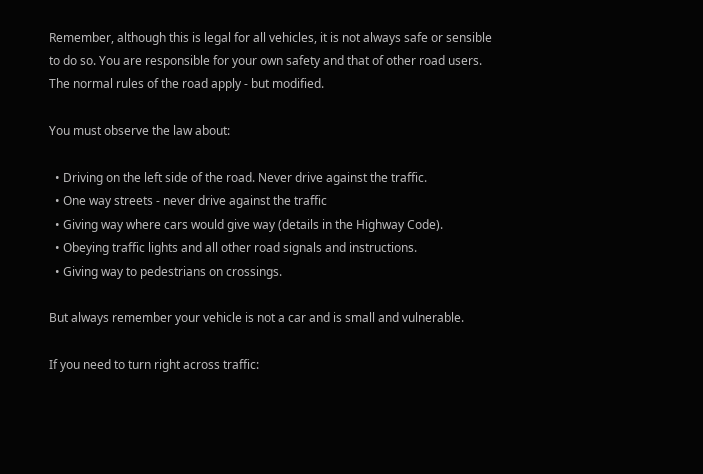Remember, although this is legal for all vehicles, it is not always safe or sensible to do so. You are responsible for your own safety and that of other road users. The normal rules of the road apply - but modified.

You must observe the law about:

  • Driving on the left side of the road. Never drive against the traffic.
  • One way streets - never drive against the traffic
  • Giving way where cars would give way (details in the Highway Code).
  • Obeying traffic lights and all other road signals and instructions.
  • Giving way to pedestrians on crossings.

But always remember your vehicle is not a car and is small and vulnerable.

If you need to turn right across traffic: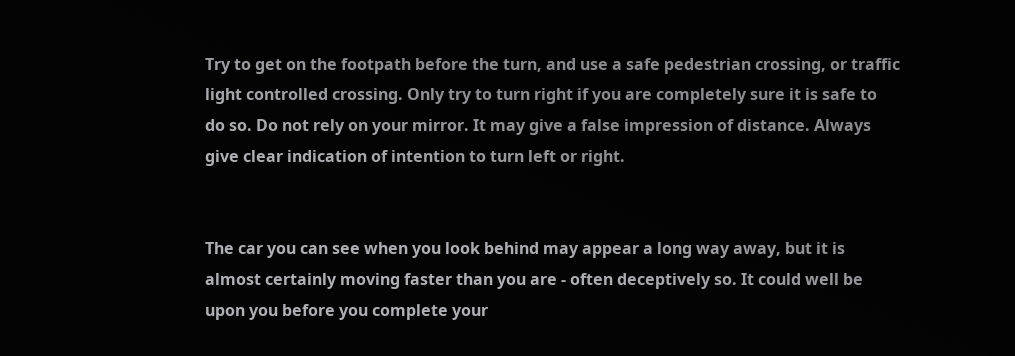Try to get on the footpath before the turn, and use a safe pedestrian crossing, or traffic light controlled crossing. Only try to turn right if you are completely sure it is safe to do so. Do not rely on your mirror. It may give a false impression of distance. Always give clear indication of intention to turn left or right.


The car you can see when you look behind may appear a long way away, but it is almost certainly moving faster than you are - often deceptively so. It could well be upon you before you complete your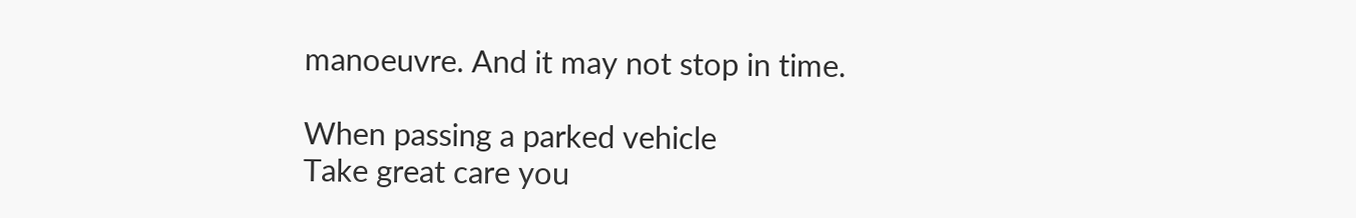manoeuvre. And it may not stop in time.

When passing a parked vehicle
Take great care you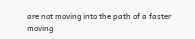are not moving into the path of a faster moving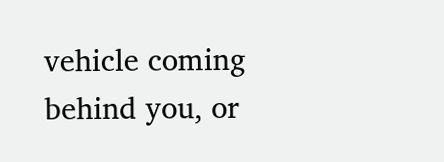vehicle coming behind you, or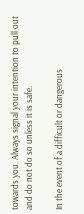towards you. Always signal your intention to pull out and do not do so unless it is safe.

In the event of a difficult or dangerous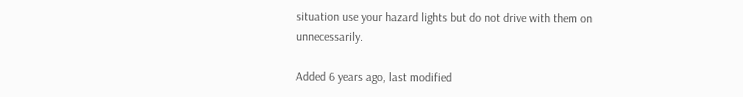situation use your hazard lights but do not drive with them on unnecessarily.

Added 6 years ago, last modified